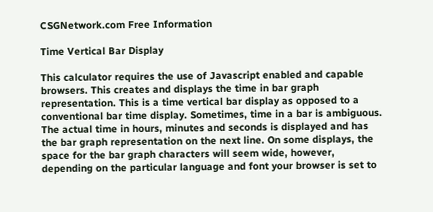CSGNetwork.com Free Information

Time Vertical Bar Display

This calculator requires the use of Javascript enabled and capable browsers. This creates and displays the time in bar graph representation. This is a time vertical bar display as opposed to a conventional bar time display. Sometimes, time in a bar is ambiguous. The actual time in hours, minutes and seconds is displayed and has the bar graph representation on the next line. On some displays, the space for the bar graph characters will seem wide, however, depending on the particular language and font your browser is set to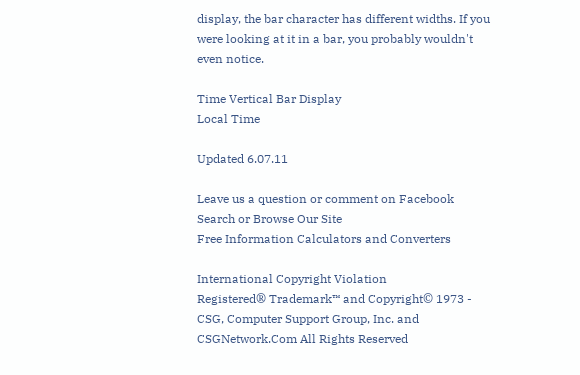display, the bar character has different widths. If you were looking at it in a bar, you probably wouldn't even notice.

Time Vertical Bar Display
Local Time

Updated 6.07.11

Leave us a question or comment on Facebook
Search or Browse Our Site
Free Information Calculators and Converters

International Copyright Violation
Registered® Trademark™ and Copyright© 1973 - CSG, Computer Support Group, Inc. and CSGNetwork.Com All Rights Reserved